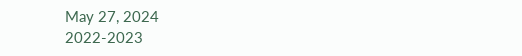May 27, 2024
2022-2023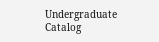Undergraduate Catalog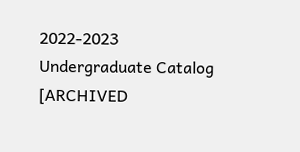2022-2023 Undergraduate Catalog [ARCHIVED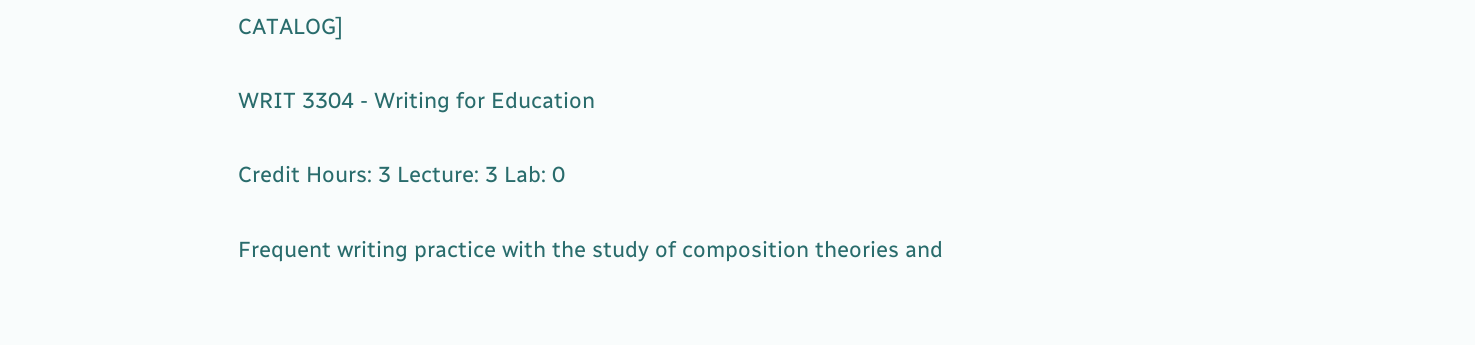CATALOG]

WRIT 3304 - Writing for Education

Credit Hours: 3 Lecture: 3 Lab: 0

Frequent writing practice with the study of composition theories and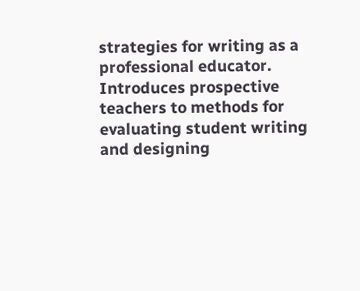strategies for writing as a professional educator. Introduces prospective teachers to methods for evaluating student writing and designing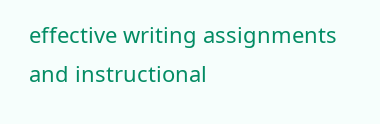effective writing assignments and instructional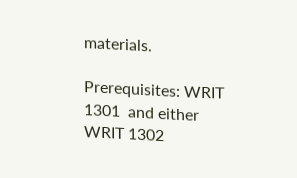materials.

Prerequisites: WRIT 1301  and either WRIT 1302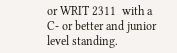or WRIT 2311  with a C- or better and junior level standing.